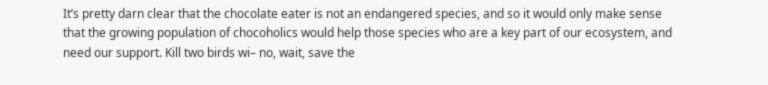It’s pretty darn clear that the chocolate eater is not an endangered species, and so it would only make sense that the growing population of chocoholics would help those species who are a key part of our ecosystem, and need our support. Kill two birds wi– no, wait, save the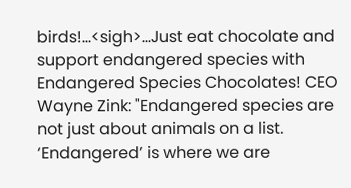birds!…<sigh>…Just eat chocolate and support endangered species with Endangered Species Chocolates! CEO Wayne Zink: "Endangered species are not just about animals on a list. ‘Endangered’ is where we are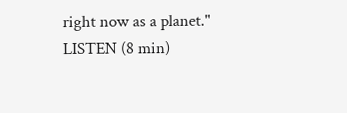right now as a planet." LISTEN (8 min)